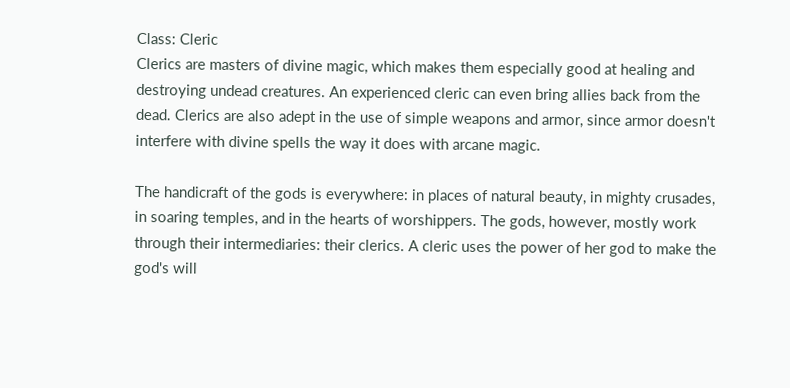Class: Cleric
Clerics are masters of divine magic, which makes them especially good at healing and destroying undead creatures. An experienced cleric can even bring allies back from the dead. Clerics are also adept in the use of simple weapons and armor, since armor doesn't interfere with divine spells the way it does with arcane magic.

The handicraft of the gods is everywhere: in places of natural beauty, in mighty crusades, in soaring temples, and in the hearts of worshippers. The gods, however, mostly work through their intermediaries: their clerics. A cleric uses the power of her god to make the god's will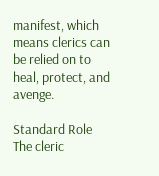manifest, which means clerics can be relied on to heal, protect, and avenge.

Standard Role
The cleric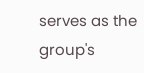serves as the group's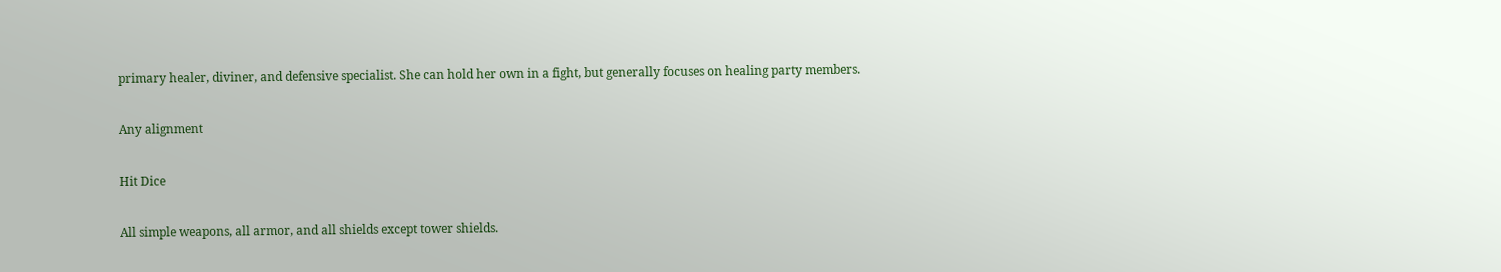primary healer, diviner, and defensive specialist. She can hold her own in a fight, but generally focuses on healing party members.

Any alignment

Hit Dice

All simple weapons, all armor, and all shields except tower shields.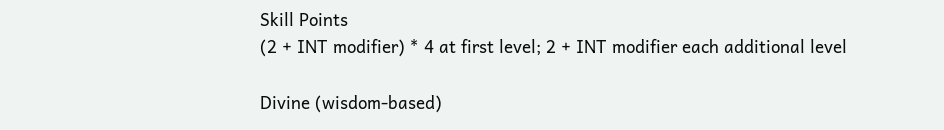Skill Points
(2 + INT modifier) * 4 at first level; 2 + INT modifier each additional level

Divine (wisdom-based)